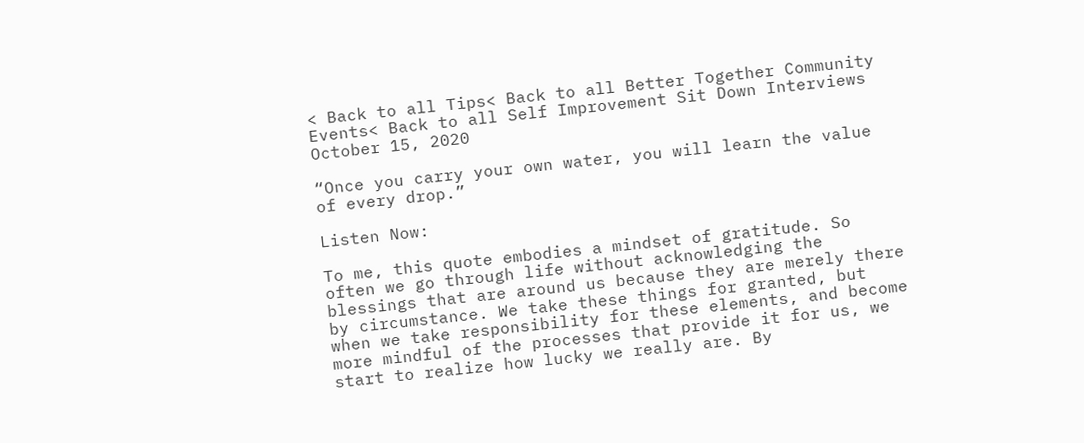< Back to all Tips< Back to all Better Together Community Events< Back to all Self Improvement Sit Down Interviews
October 15, 2020

“Once you carry your own water, you will learn the value of every drop.”

Listen Now:

To me, this quote embodies a mindset of gratitude. So often we go through life without acknowledging the blessings that are around us because they are merely there by circumstance. We take these things for granted, but when we take responsibility for these elements, and become more mindful of the processes that provide it for us, we start to realize how lucky we really are. By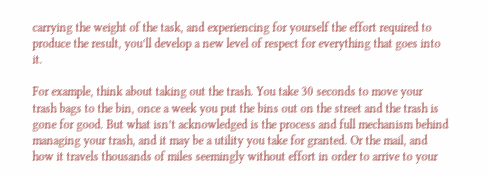carrying the weight of the task, and experiencing for yourself the effort required to produce the result, you’ll develop a new level of respect for everything that goes into it.

For example, think about taking out the trash. You take 30 seconds to move your trash bags to the bin, once a week you put the bins out on the street and the trash is gone for good. But what isn’t acknowledged is the process and full mechanism behind managing your trash, and it may be a utility you take for granted. Or the mail, and how it travels thousands of miles seemingly without effort in order to arrive to your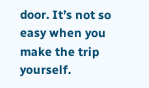door. It’s not so easy when you make the trip yourself.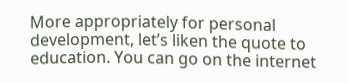More appropriately for personal development, let’s liken the quote to education. You can go on the internet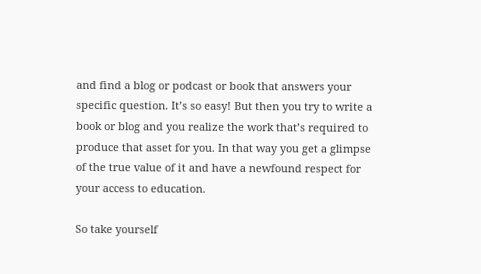and find a blog or podcast or book that answers your specific question. It’s so easy! But then you try to write a book or blog and you realize the work that’s required to produce that asset for you. In that way you get a glimpse of the true value of it and have a newfound respect for your access to education.

So take yourself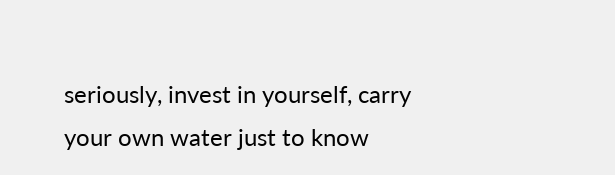seriously, invest in yourself, carry your own water just to know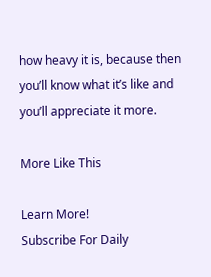how heavy it is, because then you’ll know what it’s like and you’ll appreciate it more.

More Like This

Learn More!
Subscribe For Daily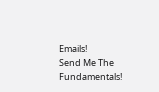Emails!
Send Me The Fundamentals!